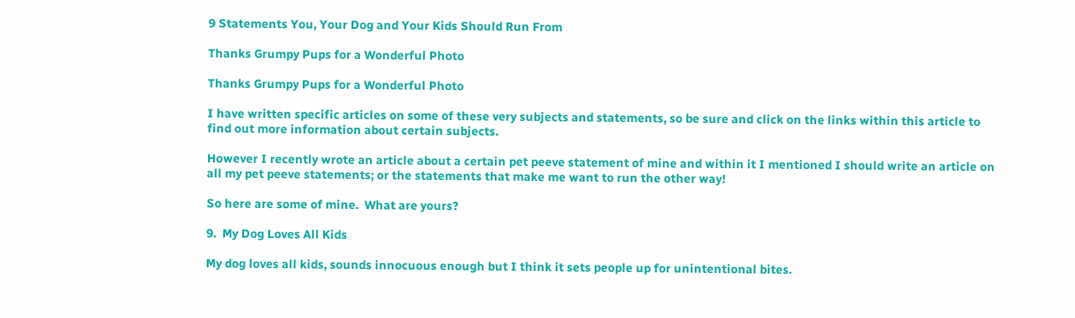9 Statements You, Your Dog and Your Kids Should Run From

Thanks Grumpy Pups for a Wonderful Photo

Thanks Grumpy Pups for a Wonderful Photo

I have written specific articles on some of these very subjects and statements, so be sure and click on the links within this article to find out more information about certain subjects.

However I recently wrote an article about a certain pet peeve statement of mine and within it I mentioned I should write an article on all my pet peeve statements; or the statements that make me want to run the other way!

So here are some of mine.  What are yours?

9.  My Dog Loves All Kids

My dog loves all kids, sounds innocuous enough but I think it sets people up for unintentional bites.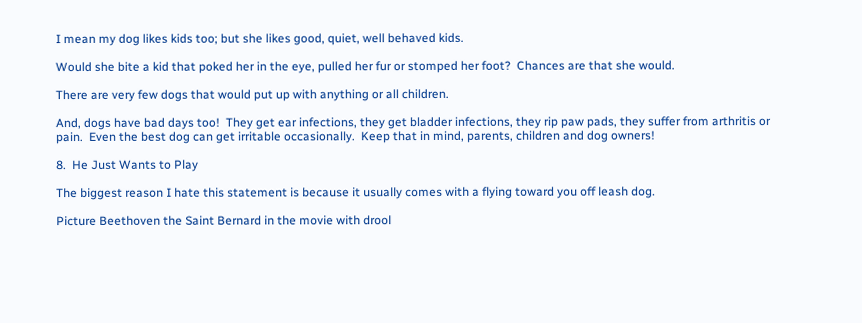I mean my dog likes kids too; but she likes good, quiet, well behaved kids.

Would she bite a kid that poked her in the eye, pulled her fur or stomped her foot?  Chances are that she would.

There are very few dogs that would put up with anything or all children.

And, dogs have bad days too!  They get ear infections, they get bladder infections, they rip paw pads, they suffer from arthritis or pain.  Even the best dog can get irritable occasionally.  Keep that in mind, parents, children and dog owners!

8.  He Just Wants to Play

The biggest reason I hate this statement is because it usually comes with a flying toward you off leash dog.

Picture Beethoven the Saint Bernard in the movie with drool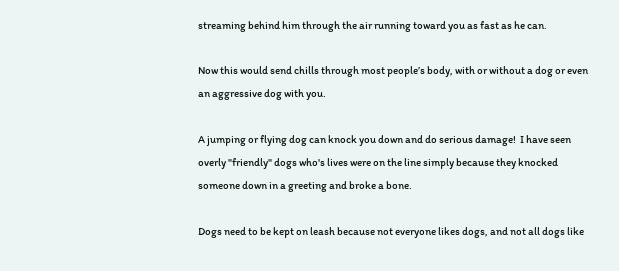streaming behind him through the air running toward you as fast as he can.

Now this would send chills through most people’s body, with or without a dog or even an aggressive dog with you.

A jumping or flying dog can knock you down and do serious damage!  I have seen overly "friendly" dogs who's lives were on the line simply because they knocked someone down in a greeting and broke a bone.

Dogs need to be kept on leash because not everyone likes dogs, and not all dogs like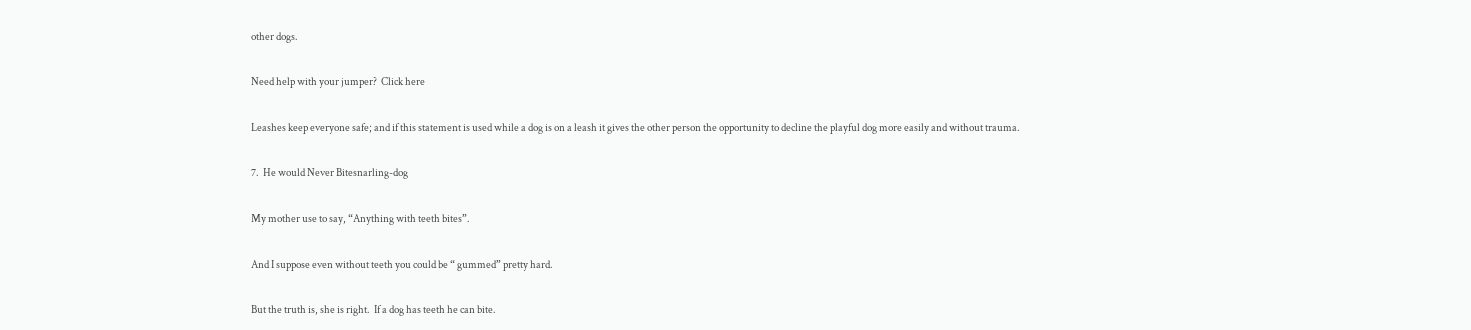other dogs.

Need help with your jumper?  Click here

Leashes keep everyone safe; and if this statement is used while a dog is on a leash it gives the other person the opportunity to decline the playful dog more easily and without trauma.

7.  He would Never Bitesnarling-dog

My mother use to say, “Anything with teeth bites”.

And I suppose even without teeth you could be “ gummed” pretty hard.

But the truth is, she is right.  If a dog has teeth he can bite.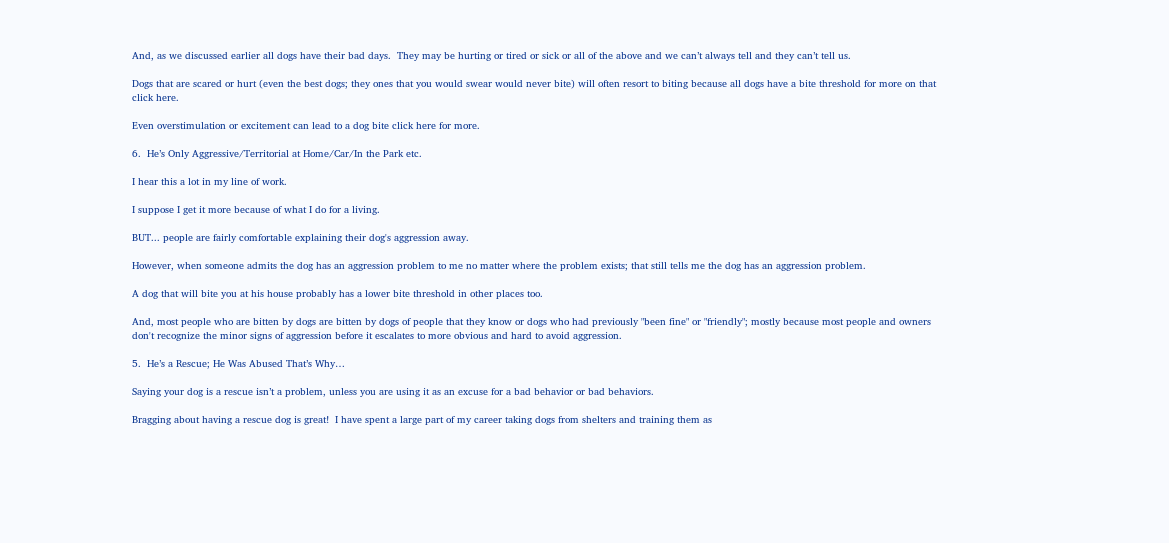And, as we discussed earlier all dogs have their bad days.  They may be hurting or tired or sick or all of the above and we can’t always tell and they can’t tell us.

Dogs that are scared or hurt (even the best dogs; they ones that you would swear would never bite) will often resort to biting because all dogs have a bite threshold for more on that click here.

Even overstimulation or excitement can lead to a dog bite click here for more.

6.  He’s Only Aggressive/Territorial at Home/Car/In the Park etc.

I hear this a lot in my line of work.

I suppose I get it more because of what I do for a living.

BUT... people are fairly comfortable explaining their dog's aggression away.

However, when someone admits the dog has an aggression problem to me no matter where the problem exists; that still tells me the dog has an aggression problem.

A dog that will bite you at his house probably has a lower bite threshold in other places too.

And, most people who are bitten by dogs are bitten by dogs of people that they know or dogs who had previously "been fine" or "friendly"; mostly because most people and owners don't recognize the minor signs of aggression before it escalates to more obvious and hard to avoid aggression.

5.  He’s a Rescue; He Was Abused That’s Why…

Saying your dog is a rescue isn’t a problem, unless you are using it as an excuse for a bad behavior or bad behaviors.

Bragging about having a rescue dog is great!  I have spent a large part of my career taking dogs from shelters and training them as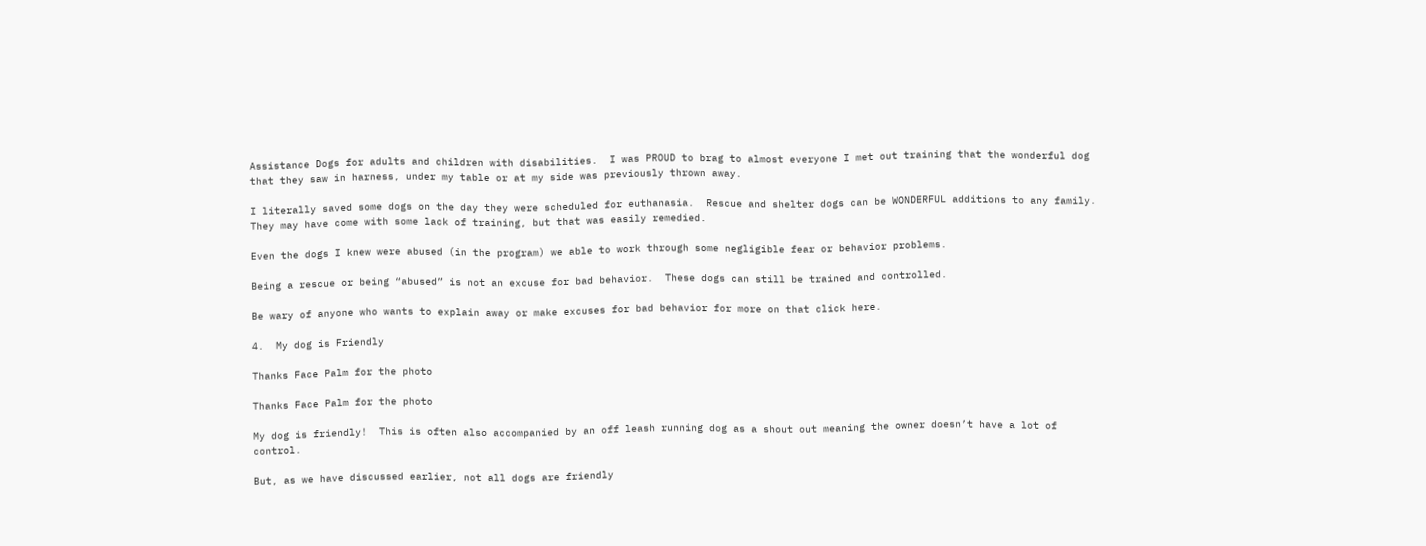Assistance Dogs for adults and children with disabilities.  I was PROUD to brag to almost everyone I met out training that the wonderful dog that they saw in harness, under my table or at my side was previously thrown away.

I literally saved some dogs on the day they were scheduled for euthanasia.  Rescue and shelter dogs can be WONDERFUL additions to any family. They may have come with some lack of training, but that was easily remedied.

Even the dogs I knew were abused (in the program) we able to work through some negligible fear or behavior problems.

Being a rescue or being “abused” is not an excuse for bad behavior.  These dogs can still be trained and controlled.

Be wary of anyone who wants to explain away or make excuses for bad behavior for more on that click here.

4.  My dog is Friendly

Thanks Face Palm for the photo

Thanks Face Palm for the photo

My dog is friendly!  This is often also accompanied by an off leash running dog as a shout out meaning the owner doesn’t have a lot of control.

But, as we have discussed earlier, not all dogs are friendly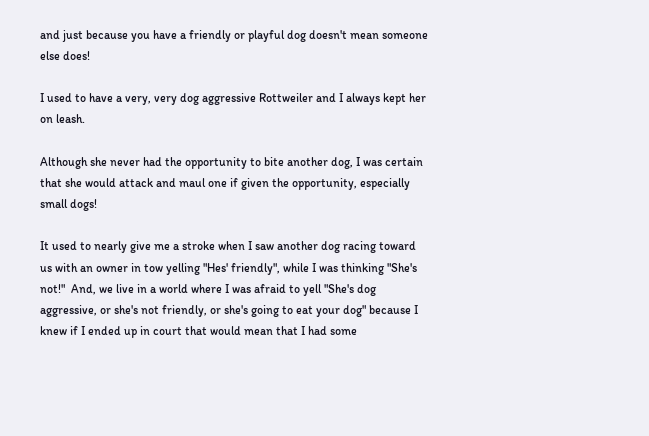and just because you have a friendly or playful dog doesn't mean someone else does!

I used to have a very, very dog aggressive Rottweiler and I always kept her on leash.

Although she never had the opportunity to bite another dog, I was certain that she would attack and maul one if given the opportunity, especially small dogs!

It used to nearly give me a stroke when I saw another dog racing toward us with an owner in tow yelling "Hes' friendly", while I was thinking "She's not!"  And, we live in a world where I was afraid to yell "She's dog aggressive, or she's not friendly, or she's going to eat your dog" because I knew if I ended up in court that would mean that I had some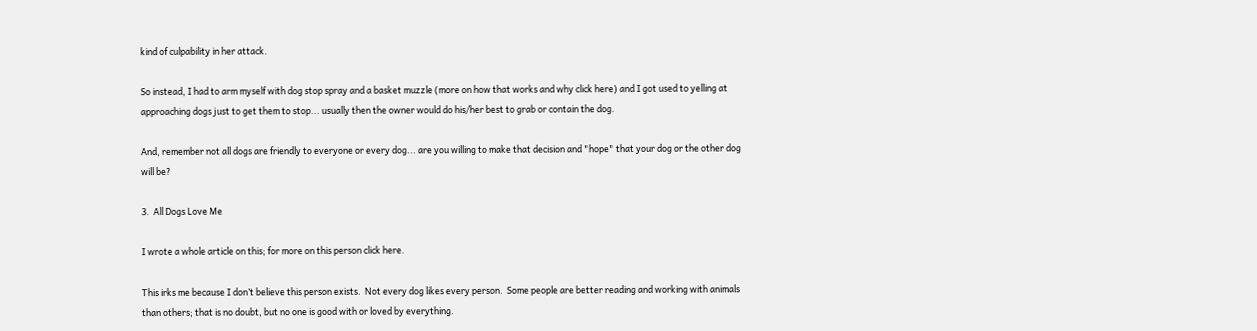kind of culpability in her attack.

So instead, I had to arm myself with dog stop spray and a basket muzzle (more on how that works and why click here) and I got used to yelling at approaching dogs just to get them to stop... usually then the owner would do his/her best to grab or contain the dog.

And, remember not all dogs are friendly to everyone or every dog... are you willing to make that decision and "hope" that your dog or the other dog will be?

3.  All Dogs Love Me

I wrote a whole article on this; for more on this person click here.

This irks me because I don’t believe this person exists.  Not every dog likes every person.  Some people are better reading and working with animals than others; that is no doubt, but no one is good with or loved by everything.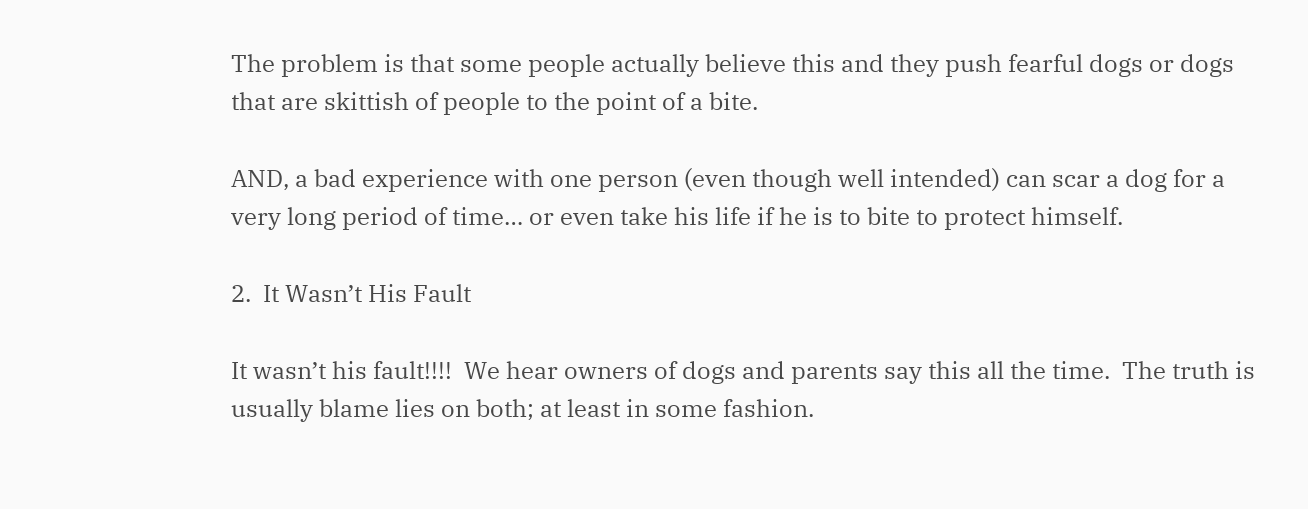The problem is that some people actually believe this and they push fearful dogs or dogs that are skittish of people to the point of a bite.

AND, a bad experience with one person (even though well intended) can scar a dog for a very long period of time… or even take his life if he is to bite to protect himself.

2.  It Wasn’t His Fault

It wasn’t his fault!!!!  We hear owners of dogs and parents say this all the time.  The truth is usually blame lies on both; at least in some fashion.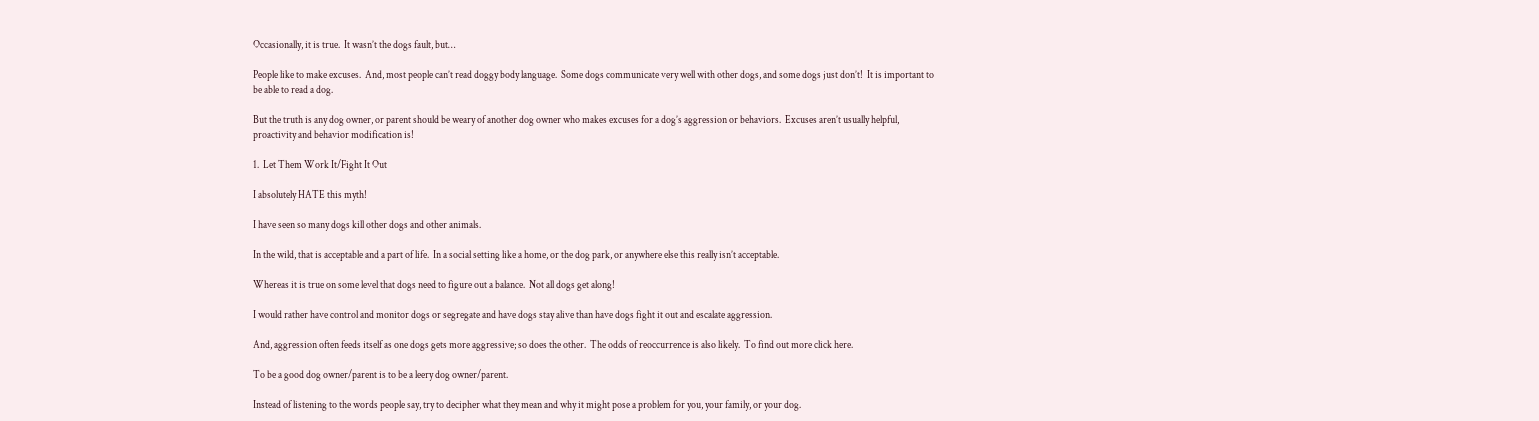Occasionally, it is true.  It wasn’t the dogs fault, but…

People like to make excuses.  And, most people can’t read doggy body language.  Some dogs communicate very well with other dogs, and some dogs just don’t!  It is important to be able to read a dog.

But the truth is any dog owner, or parent should be weary of another dog owner who makes excuses for a dog’s aggression or behaviors.  Excuses aren’t usually helpful, proactivity and behavior modification is!

1.  Let Them Work It/Fight It Out

I absolutely HATE this myth!

I have seen so many dogs kill other dogs and other animals.

In the wild, that is acceptable and a part of life.  In a social setting like a home, or the dog park, or anywhere else this really isn’t acceptable.

Whereas it is true on some level that dogs need to figure out a balance.  Not all dogs get along!

I would rather have control and monitor dogs or segregate and have dogs stay alive than have dogs fight it out and escalate aggression.

And, aggression often feeds itself as one dogs gets more aggressive; so does the other.  The odds of reoccurrence is also likely.  To find out more click here.

To be a good dog owner/parent is to be a leery dog owner/parent.

Instead of listening to the words people say, try to decipher what they mean and why it might pose a problem for you, your family, or your dog.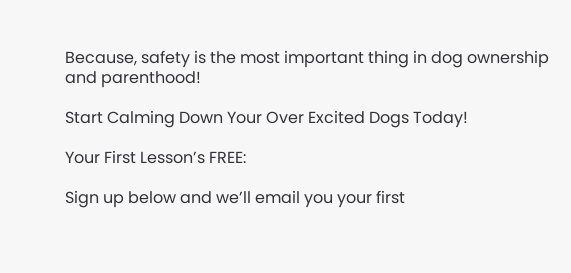Because, safety is the most important thing in dog ownership and parenthood!

Start Calming Down Your Over Excited Dogs Today!

Your First Lesson’s FREE:

Sign up below and we’ll email you your first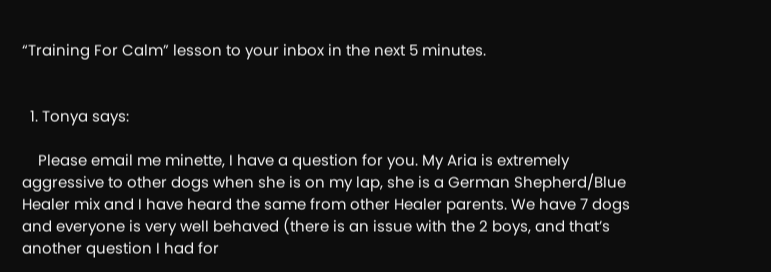“Training For Calm” lesson to your inbox in the next 5 minutes.


  1. Tonya says:

    Please email me minette, I have a question for you. My Aria is extremely aggressive to other dogs when she is on my lap, she is a German Shepherd/Blue Healer mix and I have heard the same from other Healer parents. We have 7 dogs and everyone is very well behaved (there is an issue with the 2 boys, and that’s another question I had for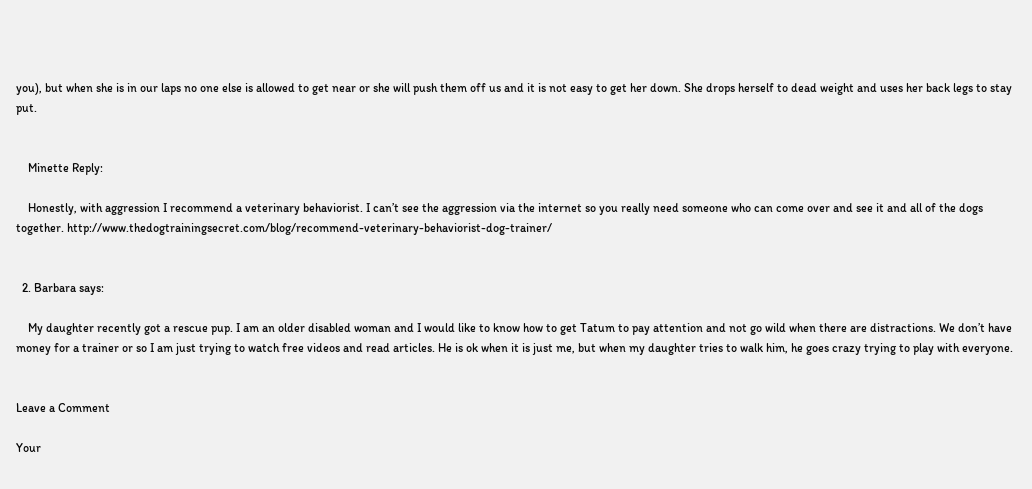you), but when she is in our laps no one else is allowed to get near or she will push them off us and it is not easy to get her down. She drops herself to dead weight and uses her back legs to stay put.


    Minette Reply:

    Honestly, with aggression I recommend a veterinary behaviorist. I can’t see the aggression via the internet so you really need someone who can come over and see it and all of the dogs together. http://www.thedogtrainingsecret.com/blog/recommend-veterinary-behaviorist-dog-trainer/


  2. Barbara says:

    My daughter recently got a rescue pup. I am an older disabled woman and I would like to know how to get Tatum to pay attention and not go wild when there are distractions. We don’t have money for a trainer or so I am just trying to watch free videos and read articles. He is ok when it is just me, but when my daughter tries to walk him, he goes crazy trying to play with everyone.


Leave a Comment

Your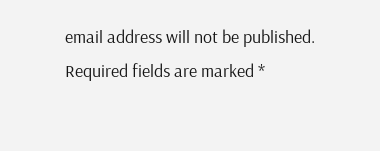email address will not be published. Required fields are marked *